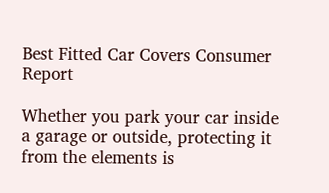Best Fitted Car Covers Consumer Report

Whether you park your car inside a garage or outside, protecting it from the elements is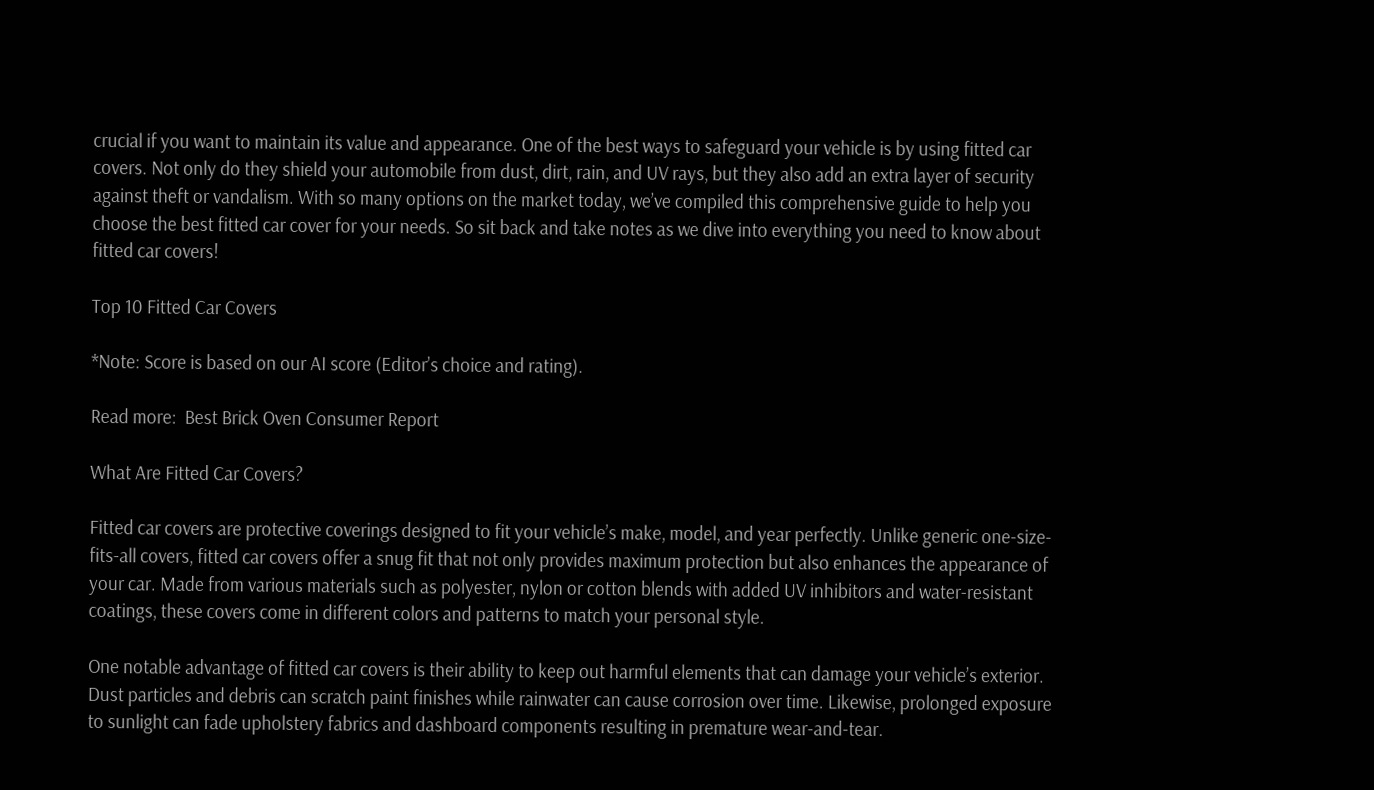crucial if you want to maintain its value and appearance. One of the best ways to safeguard your vehicle is by using fitted car covers. Not only do they shield your automobile from dust, dirt, rain, and UV rays, but they also add an extra layer of security against theft or vandalism. With so many options on the market today, we’ve compiled this comprehensive guide to help you choose the best fitted car cover for your needs. So sit back and take notes as we dive into everything you need to know about fitted car covers!

Top 10 Fitted Car Covers

*Note: Score is based on our AI score (Editor’s choice and rating).

Read more:  Best Brick Oven Consumer Report

What Are Fitted Car Covers?

Fitted car covers are protective coverings designed to fit your vehicle’s make, model, and year perfectly. Unlike generic one-size-fits-all covers, fitted car covers offer a snug fit that not only provides maximum protection but also enhances the appearance of your car. Made from various materials such as polyester, nylon or cotton blends with added UV inhibitors and water-resistant coatings, these covers come in different colors and patterns to match your personal style.

One notable advantage of fitted car covers is their ability to keep out harmful elements that can damage your vehicle’s exterior. Dust particles and debris can scratch paint finishes while rainwater can cause corrosion over time. Likewise, prolonged exposure to sunlight can fade upholstery fabrics and dashboard components resulting in premature wear-and-tear.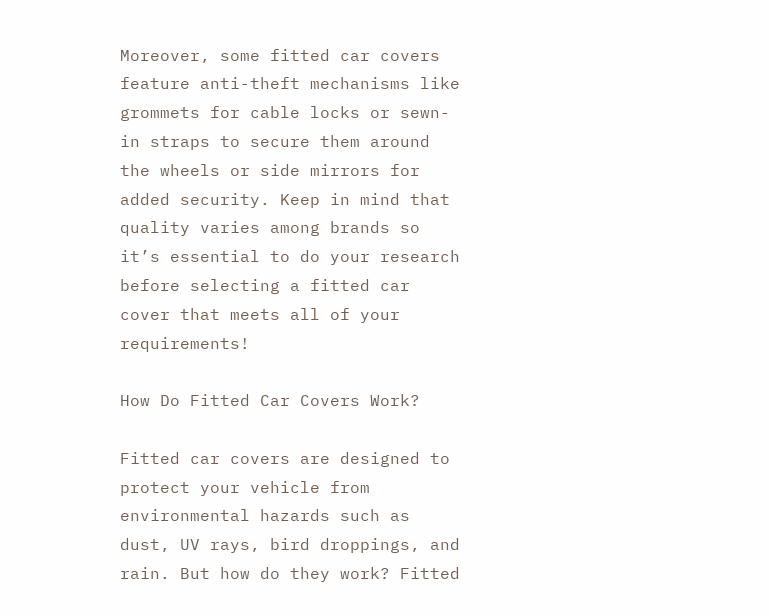Moreover, some fitted car covers feature anti-theft mechanisms like grommets for cable locks or sewn-in straps to secure them around the wheels or side mirrors for added security. Keep in mind that quality varies among brands so it’s essential to do your research before selecting a fitted car cover that meets all of your requirements!

How Do Fitted Car Covers Work?

Fitted car covers are designed to protect your vehicle from environmental hazards such as dust, UV rays, bird droppings, and rain. But how do they work? Fitted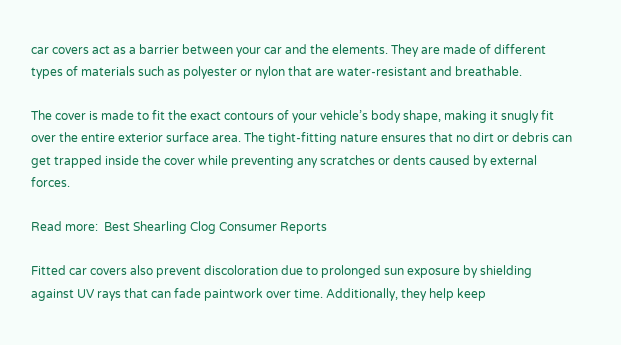car covers act as a barrier between your car and the elements. They are made of different types of materials such as polyester or nylon that are water-resistant and breathable.

The cover is made to fit the exact contours of your vehicle’s body shape, making it snugly fit over the entire exterior surface area. The tight-fitting nature ensures that no dirt or debris can get trapped inside the cover while preventing any scratches or dents caused by external forces.

Read more:  Best Shearling Clog Consumer Reports

Fitted car covers also prevent discoloration due to prolonged sun exposure by shielding against UV rays that can fade paintwork over time. Additionally, they help keep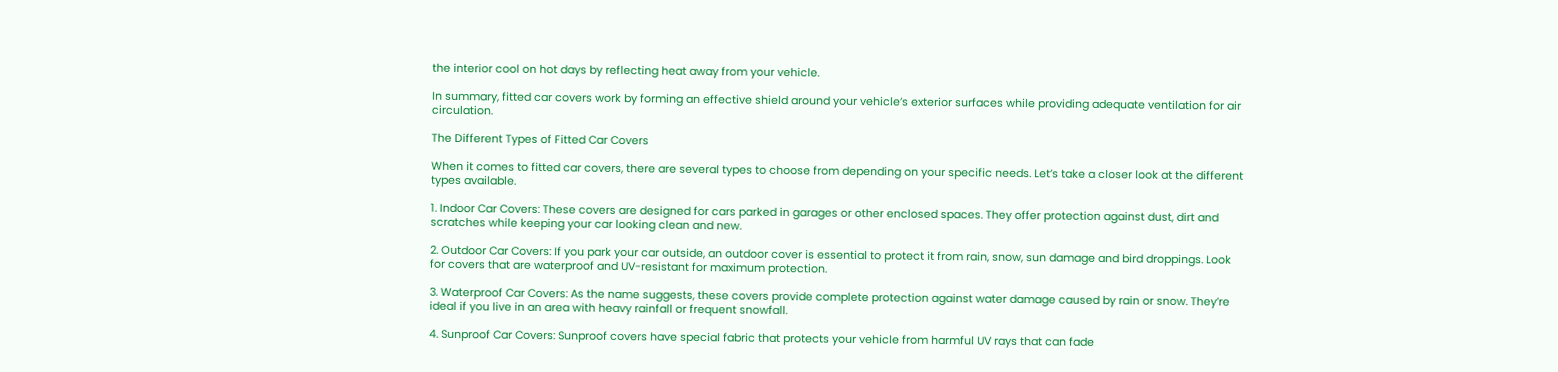the interior cool on hot days by reflecting heat away from your vehicle.

In summary, fitted car covers work by forming an effective shield around your vehicle’s exterior surfaces while providing adequate ventilation for air circulation.

The Different Types of Fitted Car Covers

When it comes to fitted car covers, there are several types to choose from depending on your specific needs. Let’s take a closer look at the different types available.

1. Indoor Car Covers: These covers are designed for cars parked in garages or other enclosed spaces. They offer protection against dust, dirt and scratches while keeping your car looking clean and new.

2. Outdoor Car Covers: If you park your car outside, an outdoor cover is essential to protect it from rain, snow, sun damage and bird droppings. Look for covers that are waterproof and UV-resistant for maximum protection.

3. Waterproof Car Covers: As the name suggests, these covers provide complete protection against water damage caused by rain or snow. They’re ideal if you live in an area with heavy rainfall or frequent snowfall.

4. Sunproof Car Covers: Sunproof covers have special fabric that protects your vehicle from harmful UV rays that can fade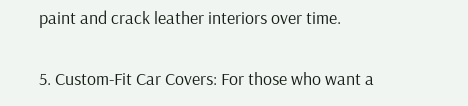paint and crack leather interiors over time.

5. Custom-Fit Car Covers: For those who want a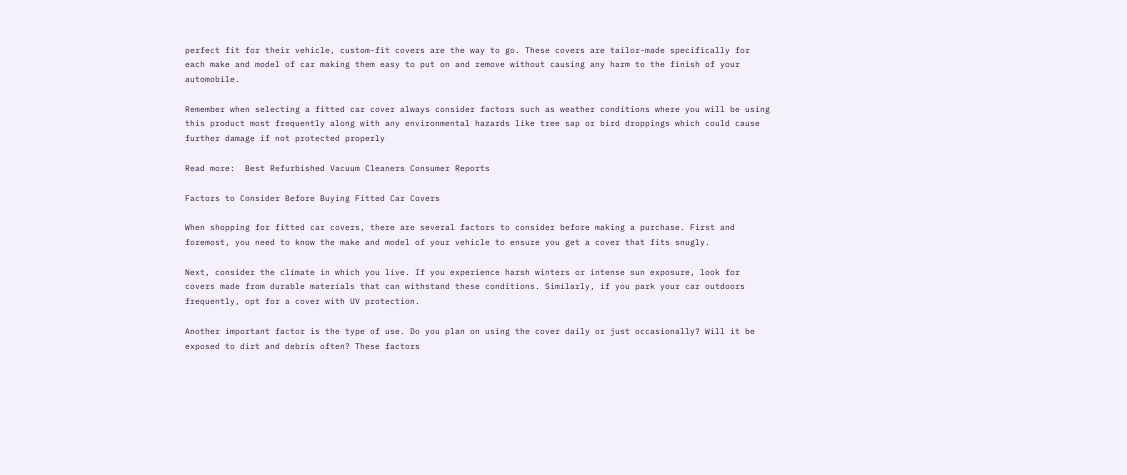perfect fit for their vehicle, custom-fit covers are the way to go. These covers are tailor-made specifically for each make and model of car making them easy to put on and remove without causing any harm to the finish of your automobile.

Remember when selecting a fitted car cover always consider factors such as weather conditions where you will be using this product most frequently along with any environmental hazards like tree sap or bird droppings which could cause further damage if not protected properly

Read more:  Best Refurbished Vacuum Cleaners Consumer Reports

Factors to Consider Before Buying Fitted Car Covers

When shopping for fitted car covers, there are several factors to consider before making a purchase. First and foremost, you need to know the make and model of your vehicle to ensure you get a cover that fits snugly.

Next, consider the climate in which you live. If you experience harsh winters or intense sun exposure, look for covers made from durable materials that can withstand these conditions. Similarly, if you park your car outdoors frequently, opt for a cover with UV protection.

Another important factor is the type of use. Do you plan on using the cover daily or just occasionally? Will it be exposed to dirt and debris often? These factors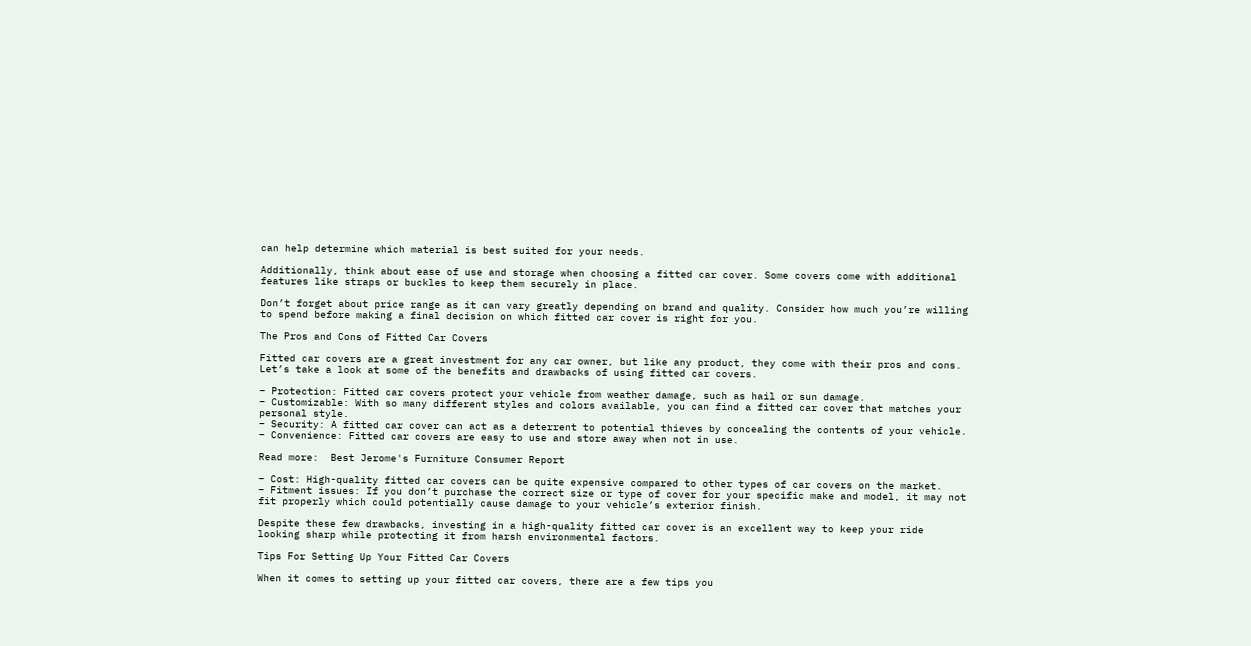can help determine which material is best suited for your needs.

Additionally, think about ease of use and storage when choosing a fitted car cover. Some covers come with additional features like straps or buckles to keep them securely in place.

Don’t forget about price range as it can vary greatly depending on brand and quality. Consider how much you’re willing to spend before making a final decision on which fitted car cover is right for you.

The Pros and Cons of Fitted Car Covers

Fitted car covers are a great investment for any car owner, but like any product, they come with their pros and cons. Let’s take a look at some of the benefits and drawbacks of using fitted car covers.

– Protection: Fitted car covers protect your vehicle from weather damage, such as hail or sun damage.
– Customizable: With so many different styles and colors available, you can find a fitted car cover that matches your personal style.
– Security: A fitted car cover can act as a deterrent to potential thieves by concealing the contents of your vehicle.
– Convenience: Fitted car covers are easy to use and store away when not in use.

Read more:  Best Jerome's Furniture Consumer Report

– Cost: High-quality fitted car covers can be quite expensive compared to other types of car covers on the market.
– Fitment issues: If you don’t purchase the correct size or type of cover for your specific make and model, it may not fit properly which could potentially cause damage to your vehicle’s exterior finish.

Despite these few drawbacks, investing in a high-quality fitted car cover is an excellent way to keep your ride looking sharp while protecting it from harsh environmental factors.

Tips For Setting Up Your Fitted Car Covers

When it comes to setting up your fitted car covers, there are a few tips you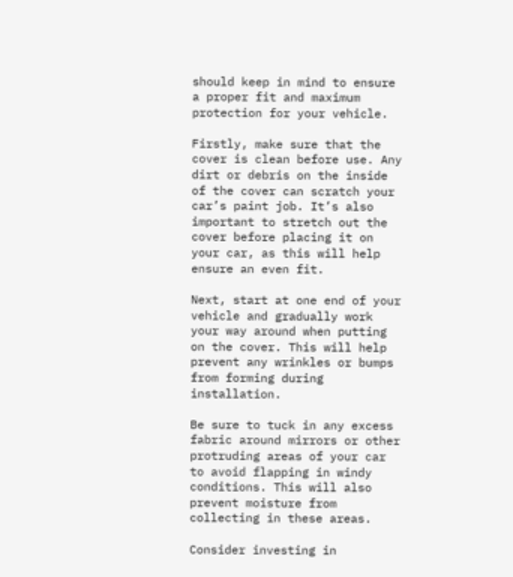should keep in mind to ensure a proper fit and maximum protection for your vehicle.

Firstly, make sure that the cover is clean before use. Any dirt or debris on the inside of the cover can scratch your car’s paint job. It’s also important to stretch out the cover before placing it on your car, as this will help ensure an even fit.

Next, start at one end of your vehicle and gradually work your way around when putting on the cover. This will help prevent any wrinkles or bumps from forming during installation.

Be sure to tuck in any excess fabric around mirrors or other protruding areas of your car to avoid flapping in windy conditions. This will also prevent moisture from collecting in these areas.

Consider investing in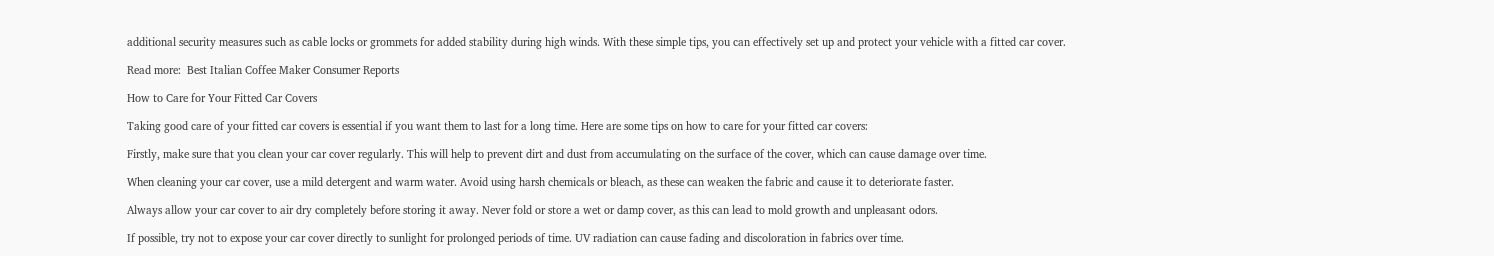additional security measures such as cable locks or grommets for added stability during high winds. With these simple tips, you can effectively set up and protect your vehicle with a fitted car cover.

Read more:  Best Italian Coffee Maker Consumer Reports

How to Care for Your Fitted Car Covers

Taking good care of your fitted car covers is essential if you want them to last for a long time. Here are some tips on how to care for your fitted car covers:

Firstly, make sure that you clean your car cover regularly. This will help to prevent dirt and dust from accumulating on the surface of the cover, which can cause damage over time.

When cleaning your car cover, use a mild detergent and warm water. Avoid using harsh chemicals or bleach, as these can weaken the fabric and cause it to deteriorate faster.

Always allow your car cover to air dry completely before storing it away. Never fold or store a wet or damp cover, as this can lead to mold growth and unpleasant odors.

If possible, try not to expose your car cover directly to sunlight for prolonged periods of time. UV radiation can cause fading and discoloration in fabrics over time.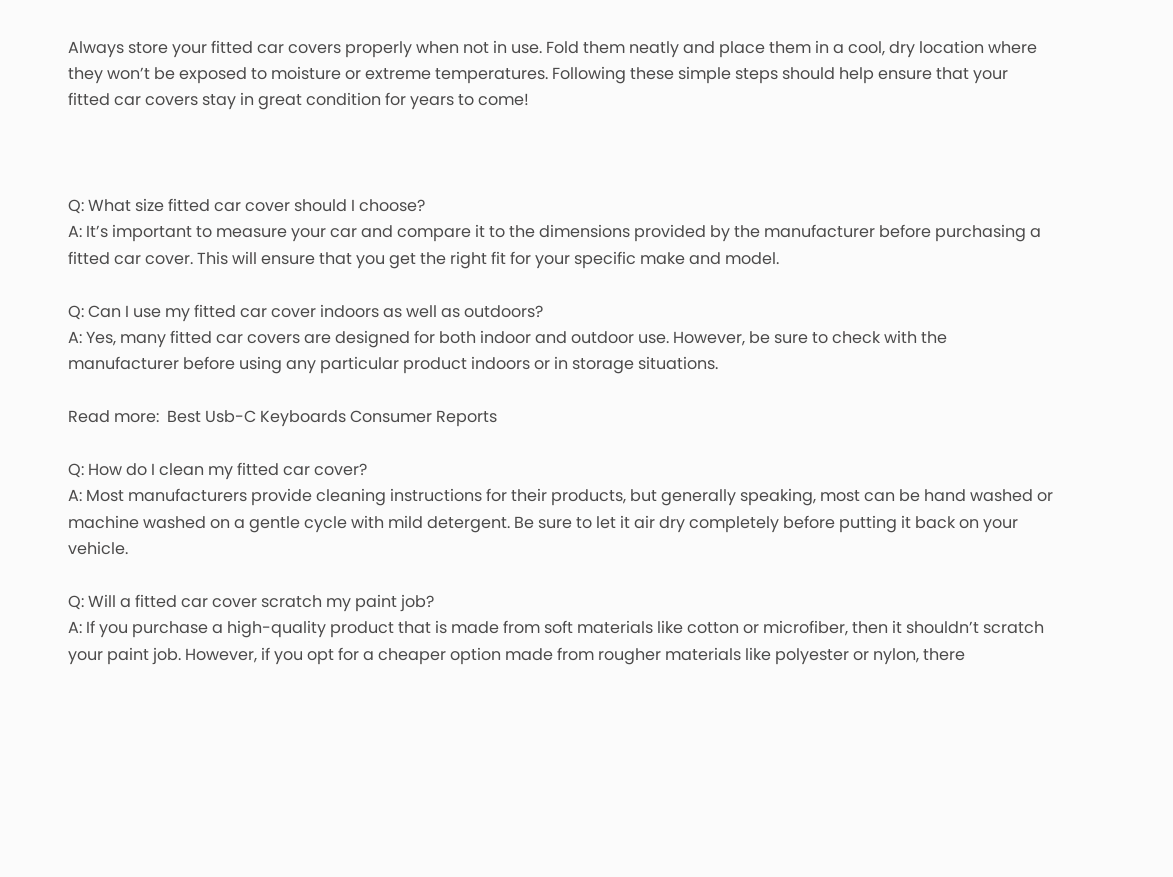Always store your fitted car covers properly when not in use. Fold them neatly and place them in a cool, dry location where they won’t be exposed to moisture or extreme temperatures. Following these simple steps should help ensure that your fitted car covers stay in great condition for years to come!



Q: What size fitted car cover should I choose?
A: It’s important to measure your car and compare it to the dimensions provided by the manufacturer before purchasing a fitted car cover. This will ensure that you get the right fit for your specific make and model.

Q: Can I use my fitted car cover indoors as well as outdoors?
A: Yes, many fitted car covers are designed for both indoor and outdoor use. However, be sure to check with the manufacturer before using any particular product indoors or in storage situations.

Read more:  Best Usb-C Keyboards Consumer Reports

Q: How do I clean my fitted car cover?
A: Most manufacturers provide cleaning instructions for their products, but generally speaking, most can be hand washed or machine washed on a gentle cycle with mild detergent. Be sure to let it air dry completely before putting it back on your vehicle.

Q: Will a fitted car cover scratch my paint job?
A: If you purchase a high-quality product that is made from soft materials like cotton or microfiber, then it shouldn’t scratch your paint job. However, if you opt for a cheaper option made from rougher materials like polyester or nylon, there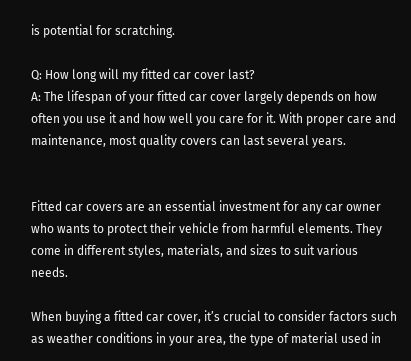is potential for scratching.

Q: How long will my fitted car cover last?
A: The lifespan of your fitted car cover largely depends on how often you use it and how well you care for it. With proper care and maintenance, most quality covers can last several years.


Fitted car covers are an essential investment for any car owner who wants to protect their vehicle from harmful elements. They come in different styles, materials, and sizes to suit various needs.

When buying a fitted car cover, it’s crucial to consider factors such as weather conditions in your area, the type of material used in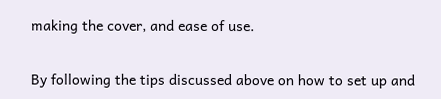making the cover, and ease of use.

By following the tips discussed above on how to set up and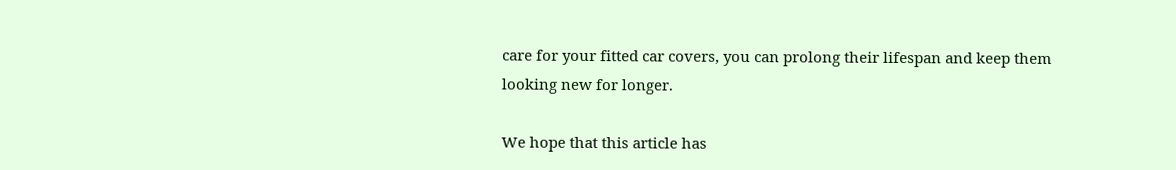care for your fitted car covers, you can prolong their lifespan and keep them looking new for longer.

We hope that this article has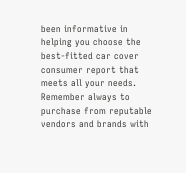been informative in helping you choose the best-fitted car cover consumer report that meets all your needs. Remember always to purchase from reputable vendors and brands with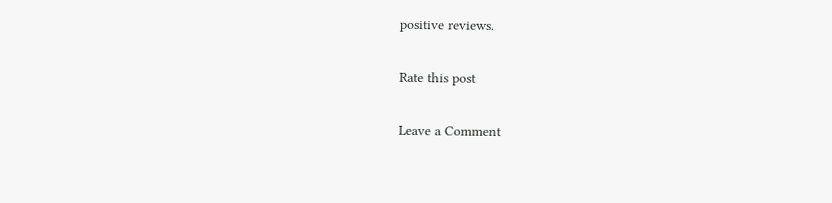positive reviews.

Rate this post

Leave a Comment